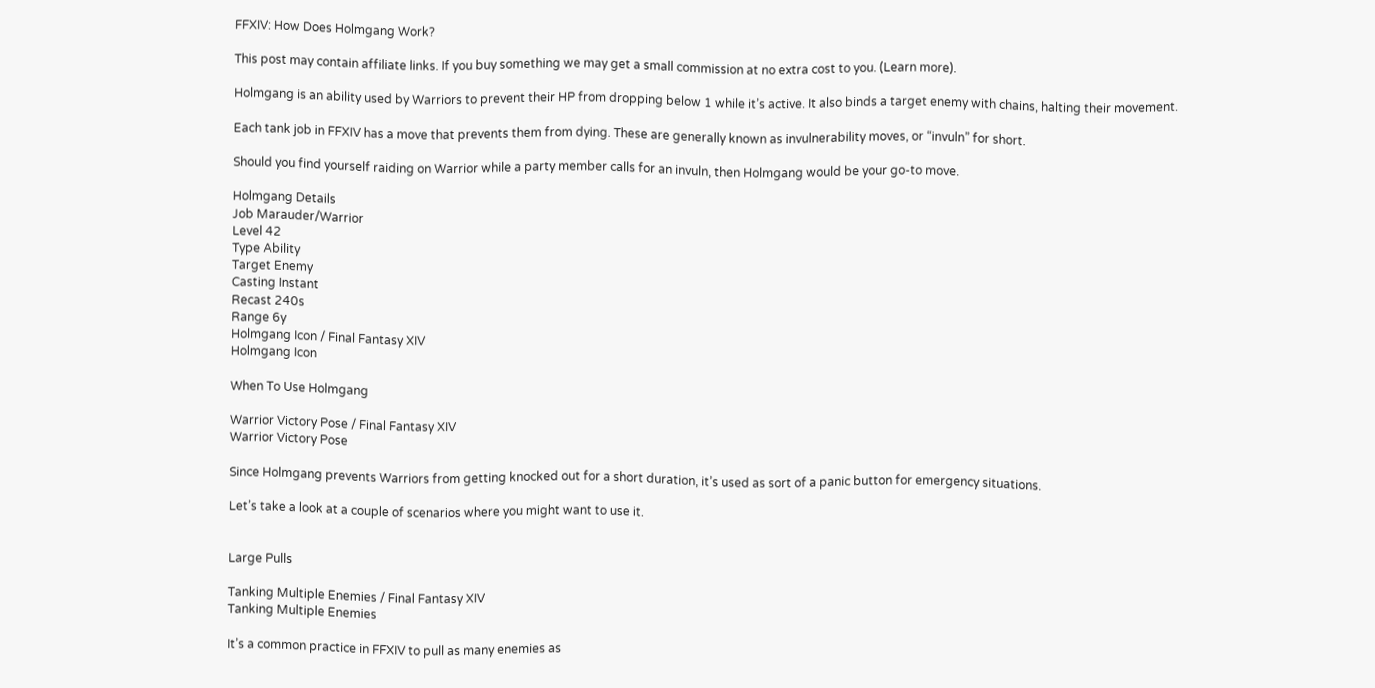FFXIV: How Does Holmgang Work?

This post may contain affiliate links. If you buy something we may get a small commission at no extra cost to you. (Learn more).

Holmgang is an ability used by Warriors to prevent their HP from dropping below 1 while it’s active. It also binds a target enemy with chains, halting their movement.

Each tank job in FFXIV has a move that prevents them from dying. These are generally known as invulnerability moves, or “invuln” for short.

Should you find yourself raiding on Warrior while a party member calls for an invuln, then Holmgang would be your go-to move.

Holmgang Details
Job Marauder/Warrior
Level 42
Type Ability
Target Enemy
Casting Instant
Recast 240s
Range 6y
Holmgang Icon / Final Fantasy XIV
Holmgang Icon

When To Use Holmgang

Warrior Victory Pose / Final Fantasy XIV
Warrior Victory Pose

Since Holmgang prevents Warriors from getting knocked out for a short duration, it’s used as sort of a panic button for emergency situations.

Let’s take a look at a couple of scenarios where you might want to use it.


Large Pulls

Tanking Multiple Enemies / Final Fantasy XIV
Tanking Multiple Enemies

It’s a common practice in FFXIV to pull as many enemies as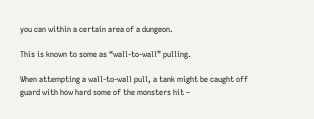you can within a certain area of a dungeon.

This is known to some as “wall-to-wall” pulling.

When attempting a wall-to-wall pull, a tank might be caught off guard with how hard some of the monsters hit –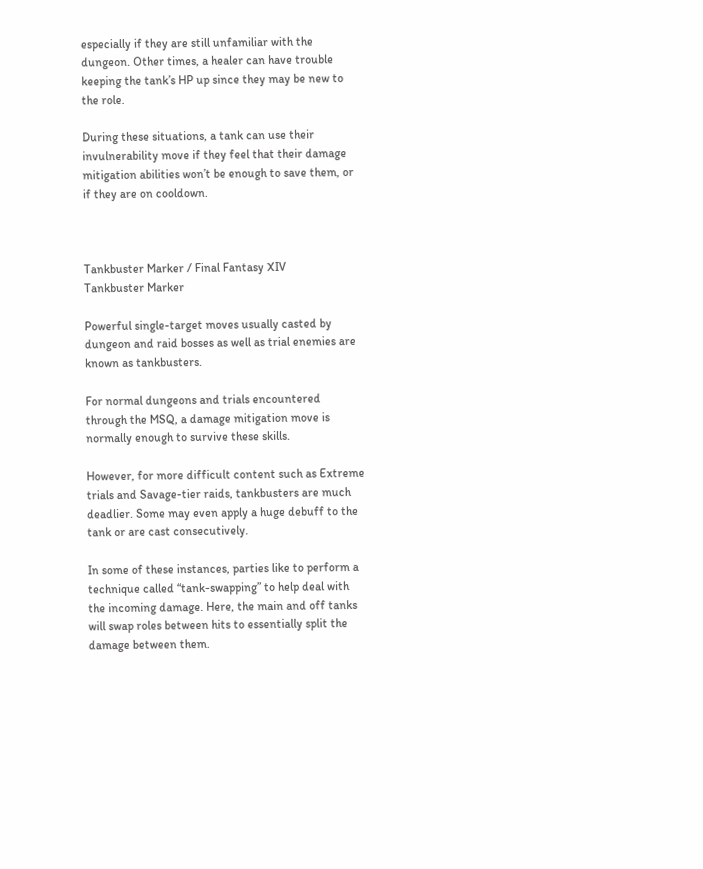especially if they are still unfamiliar with the dungeon. Other times, a healer can have trouble keeping the tank’s HP up since they may be new to the role.

During these situations, a tank can use their invulnerability move if they feel that their damage mitigation abilities won’t be enough to save them, or if they are on cooldown.



Tankbuster Marker / Final Fantasy XIV
Tankbuster Marker

Powerful single-target moves usually casted by dungeon and raid bosses as well as trial enemies are known as tankbusters.

For normal dungeons and trials encountered through the MSQ, a damage mitigation move is normally enough to survive these skills.

However, for more difficult content such as Extreme trials and Savage-tier raids, tankbusters are much deadlier. Some may even apply a huge debuff to the tank or are cast consecutively.

In some of these instances, parties like to perform a technique called “tank-swapping” to help deal with the incoming damage. Here, the main and off tanks will swap roles between hits to essentially split the damage between them.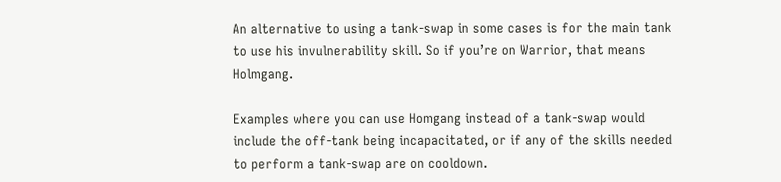An alternative to using a tank-swap in some cases is for the main tank to use his invulnerability skill. So if you’re on Warrior, that means Holmgang.

Examples where you can use Homgang instead of a tank-swap would include the off-tank being incapacitated, or if any of the skills needed to perform a tank-swap are on cooldown.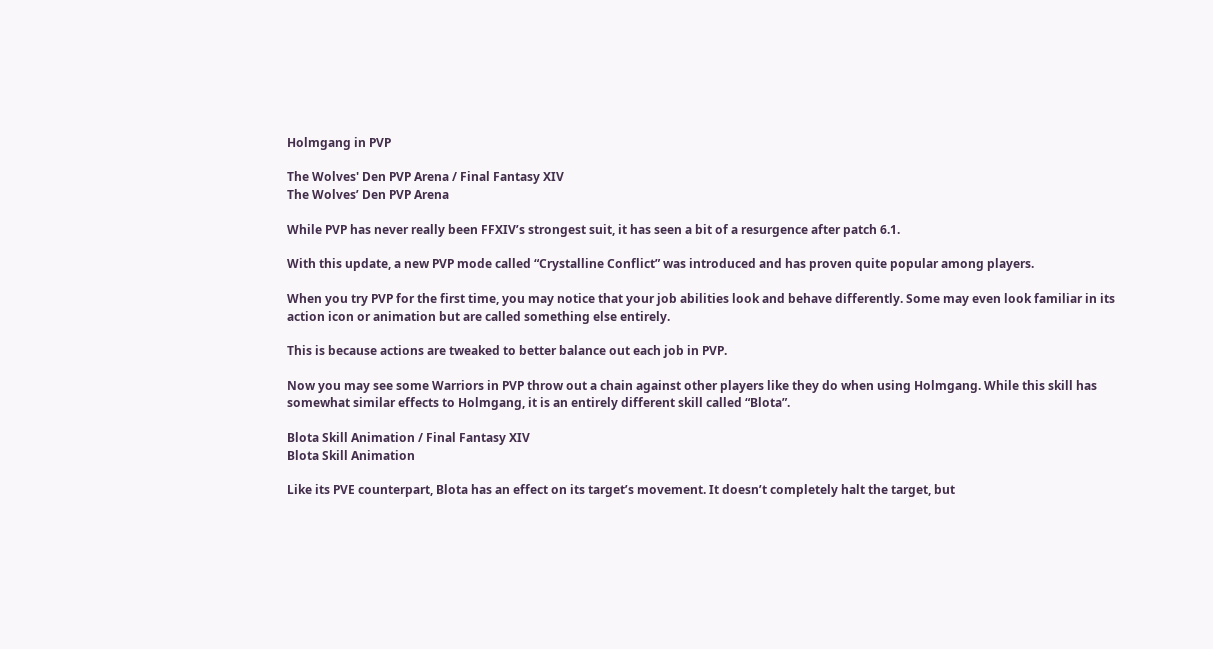Holmgang in PVP

The Wolves' Den PVP Arena / Final Fantasy XIV
The Wolves’ Den PVP Arena

While PVP has never really been FFXIV’s strongest suit, it has seen a bit of a resurgence after patch 6.1.

With this update, a new PVP mode called “Crystalline Conflict” was introduced and has proven quite popular among players.

When you try PVP for the first time, you may notice that your job abilities look and behave differently. Some may even look familiar in its action icon or animation but are called something else entirely.

This is because actions are tweaked to better balance out each job in PVP.

Now you may see some Warriors in PVP throw out a chain against other players like they do when using Holmgang. While this skill has somewhat similar effects to Holmgang, it is an entirely different skill called “Blota”.

Blota Skill Animation / Final Fantasy XIV
Blota Skill Animation

Like its PVE counterpart, Blota has an effect on its target’s movement. It doesn’t completely halt the target, but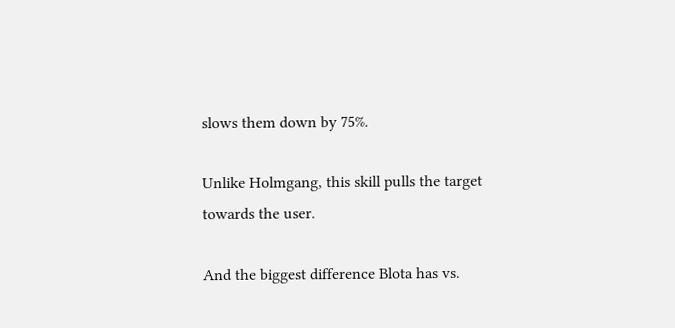slows them down by 75%.

Unlike Holmgang, this skill pulls the target towards the user.

And the biggest difference Blota has vs.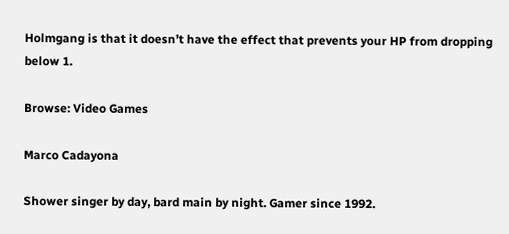Holmgang is that it doesn’t have the effect that prevents your HP from dropping below 1.

Browse: Video Games

Marco Cadayona

Shower singer by day, bard main by night. Gamer since 1992.